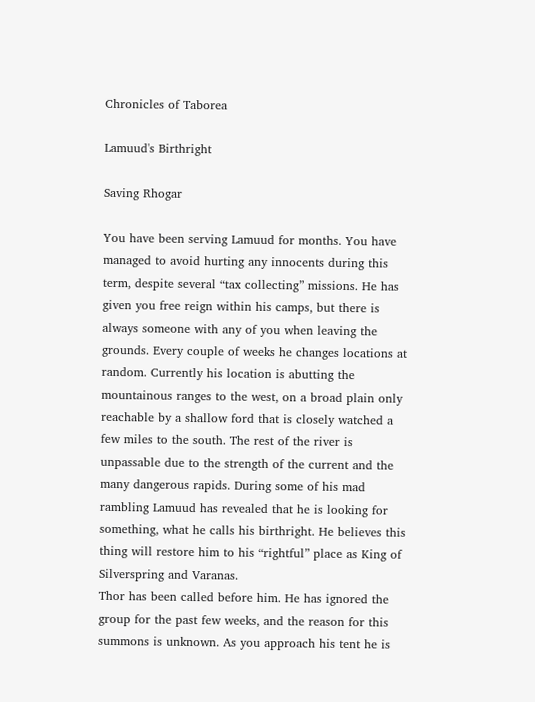Chronicles of Taborea

Lamuud's Birthright

Saving Rhogar

You have been serving Lamuud for months. You have managed to avoid hurting any innocents during this term, despite several “tax collecting” missions. He has given you free reign within his camps, but there is always someone with any of you when leaving the grounds. Every couple of weeks he changes locations at random. Currently his location is abutting the mountainous ranges to the west, on a broad plain only reachable by a shallow ford that is closely watched a few miles to the south. The rest of the river is unpassable due to the strength of the current and the many dangerous rapids. During some of his mad rambling Lamuud has revealed that he is looking for something, what he calls his birthright. He believes this thing will restore him to his “rightful” place as King of Silverspring and Varanas.
Thor has been called before him. He has ignored the group for the past few weeks, and the reason for this summons is unknown. As you approach his tent he is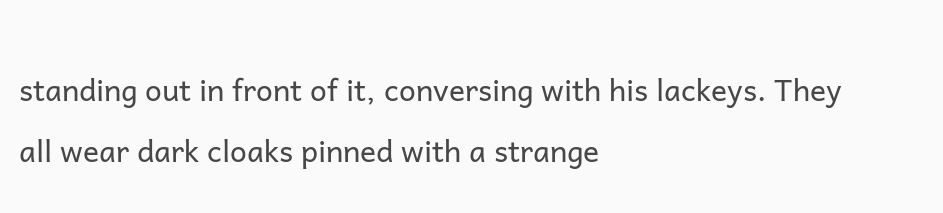standing out in front of it, conversing with his lackeys. They all wear dark cloaks pinned with a strange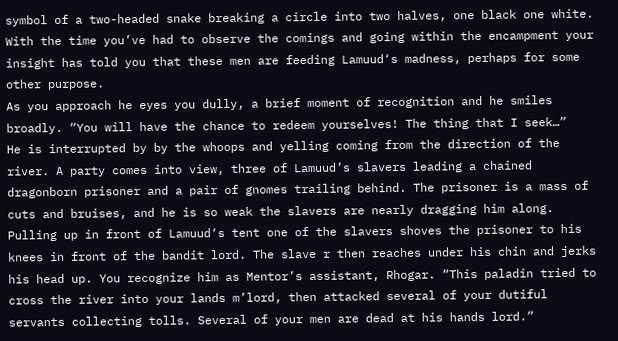symbol of a two-headed snake breaking a circle into two halves, one black one white. With the time you’ve had to observe the comings and going within the encampment your insight has told you that these men are feeding Lamuud‘s madness, perhaps for some other purpose.
As you approach he eyes you dully, a brief moment of recognition and he smiles broadly. “You will have the chance to redeem yourselves! The thing that I seek…”
He is interrupted by by the whoops and yelling coming from the direction of the river. A party comes into view, three of Lamuud’s slavers leading a chained dragonborn prisoner and a pair of gnomes trailing behind. The prisoner is a mass of cuts and bruises, and he is so weak the slavers are nearly dragging him along. Pulling up in front of Lamuud‘s tent one of the slavers shoves the prisoner to his knees in front of the bandit lord. The slave r then reaches under his chin and jerks his head up. You recognize him as Mentor’s assistant, Rhogar. “This paladin tried to cross the river into your lands m’lord, then attacked several of your dutiful servants collecting tolls. Several of your men are dead at his hands lord.”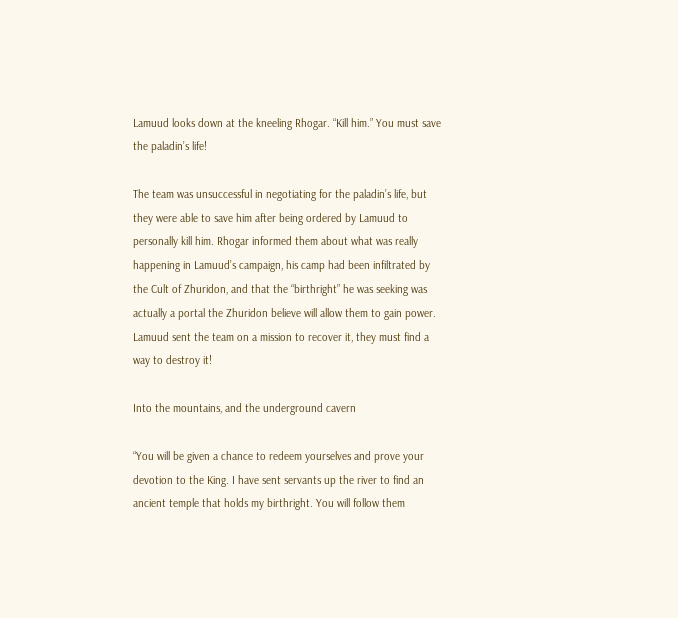Lamuud looks down at the kneeling Rhogar. “Kill him.” You must save the paladin’s life!

The team was unsuccessful in negotiating for the paladin’s life, but they were able to save him after being ordered by Lamuud to personally kill him. Rhogar informed them about what was really happening in Lamuud’s campaign, his camp had been infiltrated by the Cult of Zhuridon, and that the “birthright” he was seeking was actually a portal the Zhuridon believe will allow them to gain power.
Lamuud sent the team on a mission to recover it, they must find a way to destroy it!

Into the mountains, and the underground cavern

“You will be given a chance to redeem yourselves and prove your devotion to the King. I have sent servants up the river to find an ancient temple that holds my birthright. You will follow them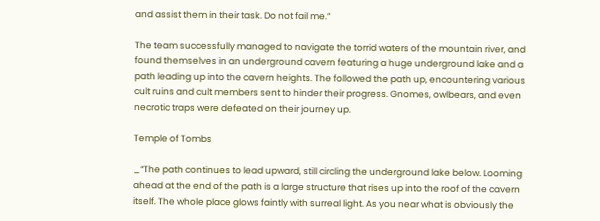and assist them in their task. Do not fail me.”

The team successfully managed to navigate the torrid waters of the mountain river, and found themselves in an underground cavern featuring a huge underground lake and a path leading up into the cavern heights. The followed the path up, encountering various cult ruins and cult members sent to hinder their progress. Gnomes, owlbears, and even necrotic traps were defeated on their journey up.

Temple of Tombs

_“The path continues to lead upward, still circling the underground lake below. Looming ahead at the end of the path is a large structure that rises up into the roof of the cavern itself. The whole place glows faintly with surreal light. As you near what is obviously the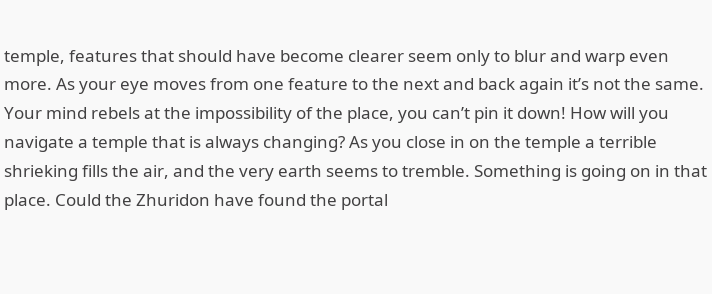temple, features that should have become clearer seem only to blur and warp even more. As your eye moves from one feature to the next and back again it’s not the same. Your mind rebels at the impossibility of the place, you can’t pin it down! How will you navigate a temple that is always changing? As you close in on the temple a terrible shrieking fills the air, and the very earth seems to tremble. Something is going on in that place. Could the Zhuridon have found the portal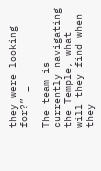they were looking for?” _

The team is currently navigating the Temple, what will they find when they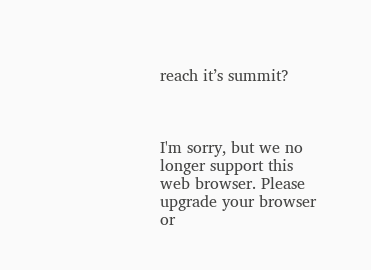reach it’s summit?



I'm sorry, but we no longer support this web browser. Please upgrade your browser or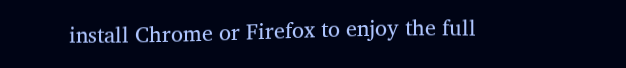install Chrome or Firefox to enjoy the full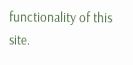functionality of this site.